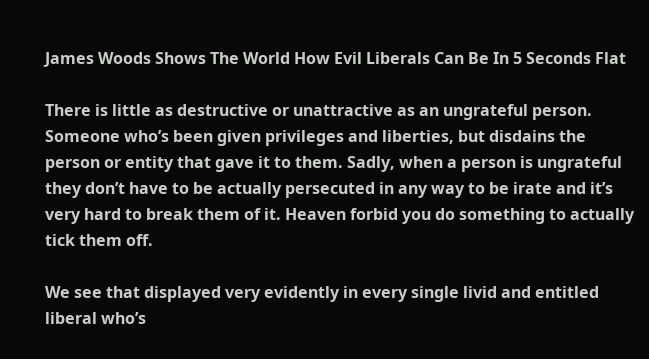James Woods Shows The World How Evil Liberals Can Be In 5 Seconds Flat

There is little as destructive or unattractive as an ungrateful person. Someone who’s been given privileges and liberties, but disdains the person or entity that gave it to them. Sadly, when a person is ungrateful they don’t have to be actually persecuted in any way to be irate and it’s very hard to break them of it. Heaven forbid you do something to actually tick them off.

We see that displayed very evidently in every single livid and entitled liberal who’s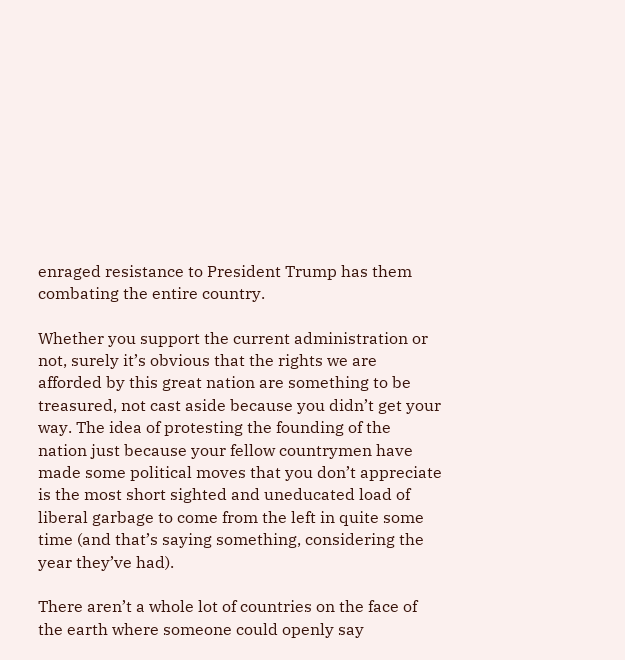enraged resistance to President Trump has them combating the entire country.

Whether you support the current administration or not, surely it’s obvious that the rights we are afforded by this great nation are something to be treasured, not cast aside because you didn’t get your way. The idea of protesting the founding of the nation just because your fellow countrymen have made some political moves that you don’t appreciate is the most short sighted and uneducated load of liberal garbage to come from the left in quite some time (and that’s saying something, considering the year they’ve had).

There aren’t a whole lot of countries on the face of the earth where someone could openly say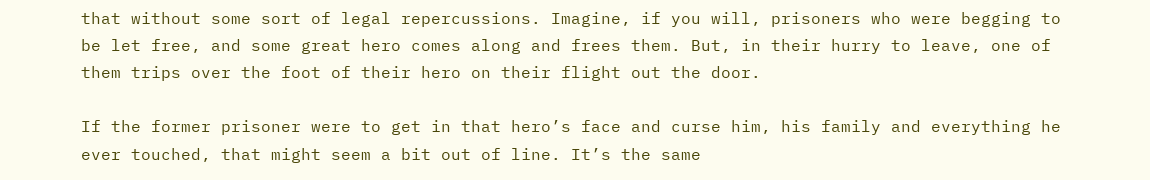that without some sort of legal repercussions. Imagine, if you will, prisoners who were begging to be let free, and some great hero comes along and frees them. But, in their hurry to leave, one of them trips over the foot of their hero on their flight out the door.

If the former prisoner were to get in that hero’s face and curse him, his family and everything he ever touched, that might seem a bit out of line. It’s the same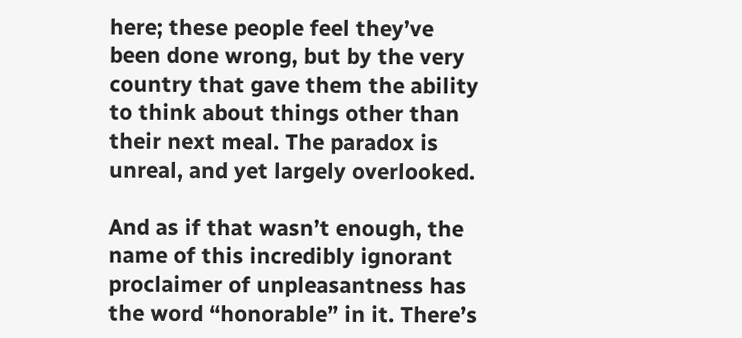here; these people feel they’ve been done wrong, but by the very country that gave them the ability to think about things other than their next meal. The paradox is unreal, and yet largely overlooked.

And as if that wasn’t enough, the name of this incredibly ignorant proclaimer of unpleasantness has the word “honorable” in it. There’s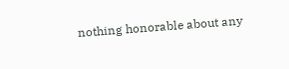nothing honorable about any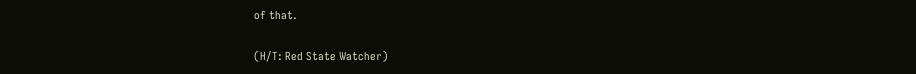of that.

(H/T: Red State Watcher)